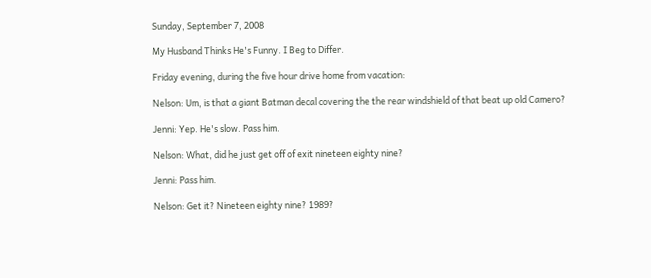Sunday, September 7, 2008

My Husband Thinks He's Funny. I Beg to Differ.

Friday evening, during the five hour drive home from vacation:

Nelson: Um, is that a giant Batman decal covering the the rear windshield of that beat up old Camero?

Jenni: Yep. He's slow. Pass him.

Nelson: What, did he just get off of exit nineteen eighty nine?

Jenni: Pass him.

Nelson: Get it? Nineteen eighty nine? 1989?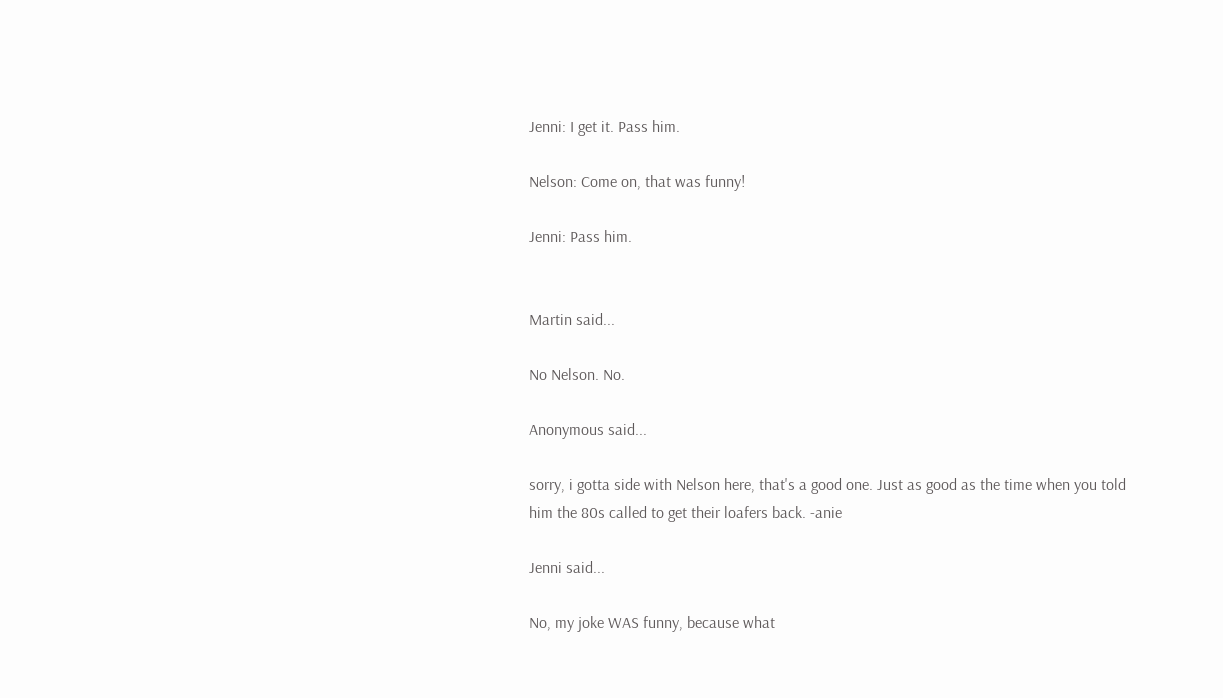Jenni: I get it. Pass him.

Nelson: Come on, that was funny!

Jenni: Pass him.


Martin said...

No Nelson. No.

Anonymous said...

sorry, i gotta side with Nelson here, that's a good one. Just as good as the time when you told him the 80s called to get their loafers back. -anie

Jenni said...

No, my joke WAS funny, because what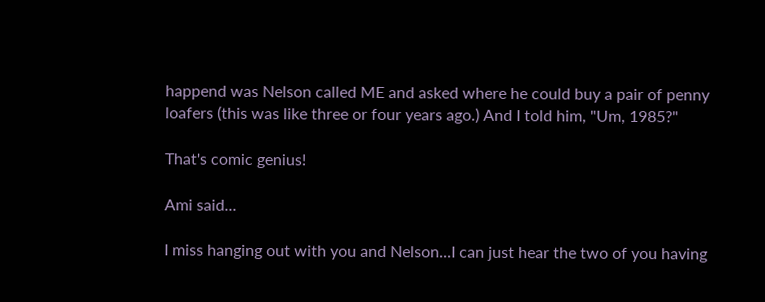happend was Nelson called ME and asked where he could buy a pair of penny loafers (this was like three or four years ago.) And I told him, "Um, 1985?"

That's comic genius!

Ami said...

I miss hanging out with you and Nelson...I can just hear the two of you having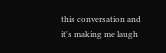this conversation and it's making me laugh